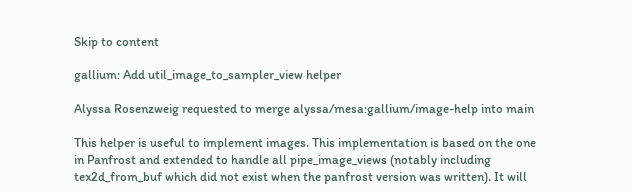Skip to content

gallium: Add util_image_to_sampler_view helper

Alyssa Rosenzweig requested to merge alyssa/mesa:gallium/image-help into main

This helper is useful to implement images. This implementation is based on the one in Panfrost and extended to handle all pipe_image_views (notably including tex2d_from_buf which did not exist when the panfrost version was written). It will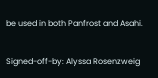be used in both Panfrost and Asahi.

Signed-off-by: Alyssa Rosenzweig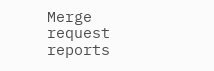Merge request reports